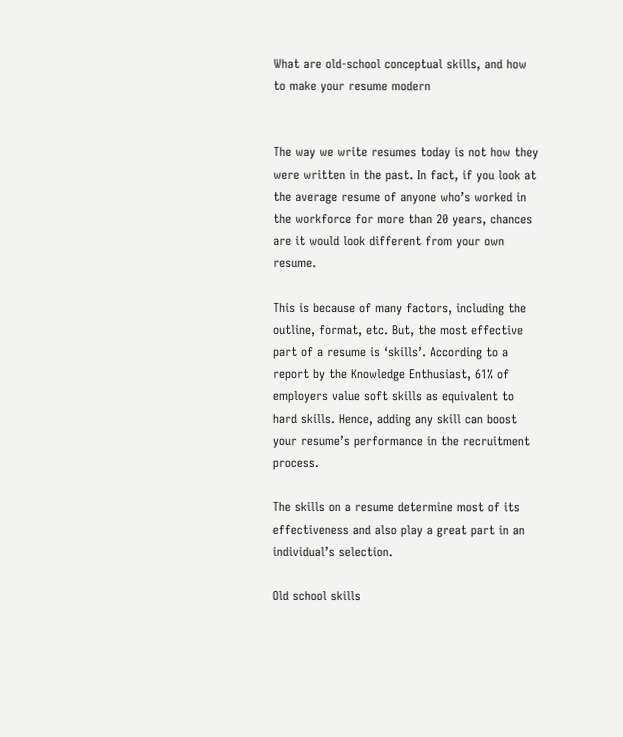What are old-school conceptual skills, and how to make your resume modern


The way we write resumes today is not how they were written in the past. In fact, if you look at the average resume of anyone who’s worked in the workforce for more than 20 years, chances are it would look different from your own resume.

This is because of many factors, including the outline, format, etc. But, the most effective part of a resume is ‘skills’. According to a report by the Knowledge Enthusiast, 61% of employers value soft skills as equivalent to hard skills. Hence, adding any skill can boost your resume’s performance in the recruitment process.

The skills on a resume determine most of its effectiveness and also play a great part in an individual’s selection.

Old school skills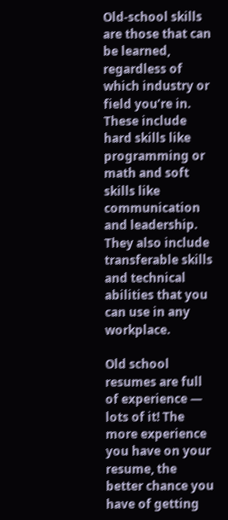Old-school skills are those that can be learned, regardless of which industry or field you’re in. These include hard skills like programming or math and soft skills like communication and leadership. They also include transferable skills and technical abilities that you can use in any workplace.

Old school resumes are full of experience — lots of it! The more experience you have on your resume, the better chance you have of getting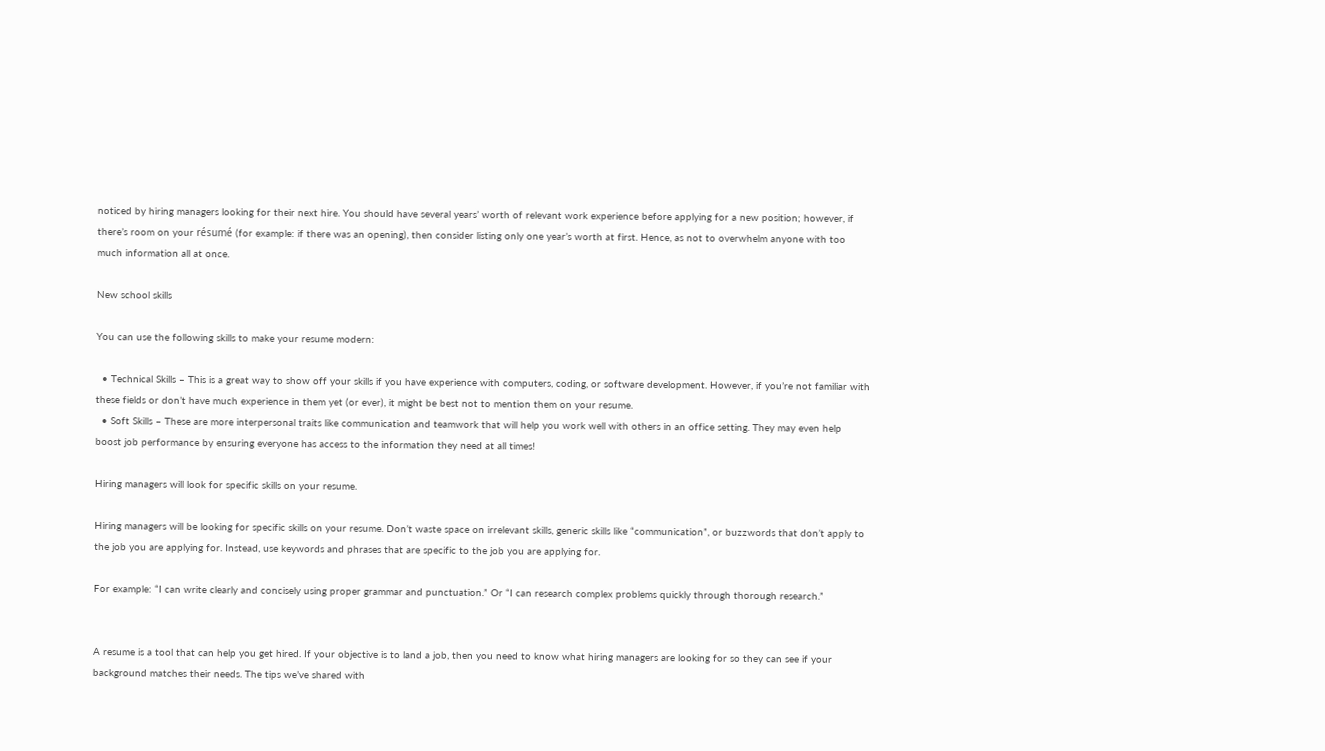noticed by hiring managers looking for their next hire. You should have several years’ worth of relevant work experience before applying for a new position; however, if there’s room on your résumé (for example: if there was an opening), then consider listing only one year’s worth at first. Hence, as not to overwhelm anyone with too much information all at once.

New school skills

You can use the following skills to make your resume modern:

  • Technical Skills – This is a great way to show off your skills if you have experience with computers, coding, or software development. However, if you’re not familiar with these fields or don’t have much experience in them yet (or ever), it might be best not to mention them on your resume.
  • Soft Skills – These are more interpersonal traits like communication and teamwork that will help you work well with others in an office setting. They may even help boost job performance by ensuring everyone has access to the information they need at all times!

Hiring managers will look for specific skills on your resume.

Hiring managers will be looking for specific skills on your resume. Don’t waste space on irrelevant skills, generic skills like “communication”, or buzzwords that don’t apply to the job you are applying for. Instead, use keywords and phrases that are specific to the job you are applying for.

For example: “I can write clearly and concisely using proper grammar and punctuation.” Or “I can research complex problems quickly through thorough research.”


A resume is a tool that can help you get hired. If your objective is to land a job, then you need to know what hiring managers are looking for so they can see if your background matches their needs. The tips we’ve shared with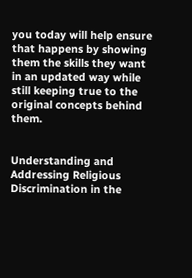you today will help ensure that happens by showing them the skills they want in an updated way while still keeping true to the original concepts behind them.


Understanding and Addressing Religious Discrimination in the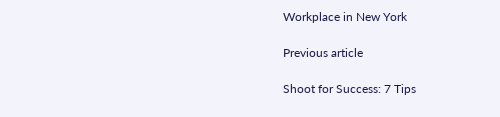Workplace in New York

Previous article

Shoot for Success: 7 Tips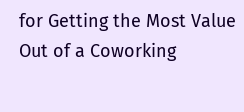for Getting the Most Value Out of a Coworking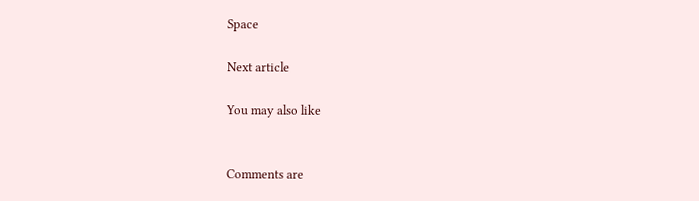Space

Next article

You may also like


Comments are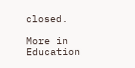closed.

More in Education